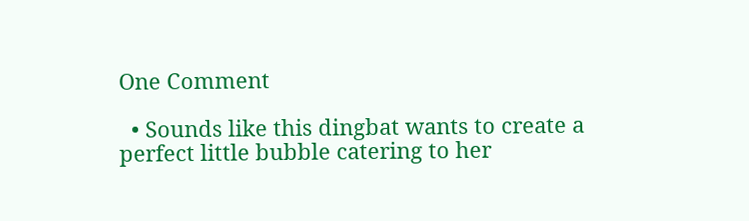One Comment

  • Sounds like this dingbat wants to create a perfect little bubble catering to her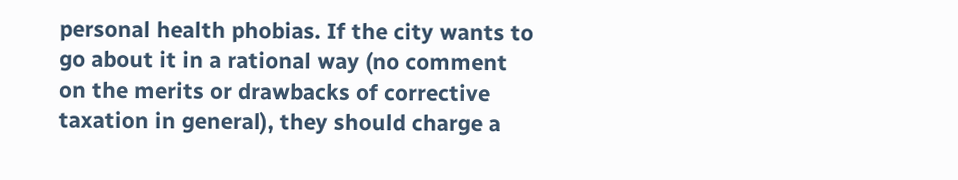personal health phobias. If the city wants to go about it in a rational way (no comment on the merits or drawbacks of corrective taxation in general), they should charge a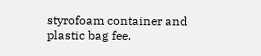styrofoam container and plastic bag fee.